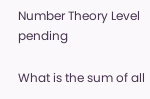Number Theory Level pending

What is the sum of all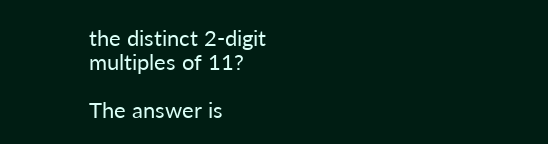the distinct 2-digit multiples of 11?

The answer is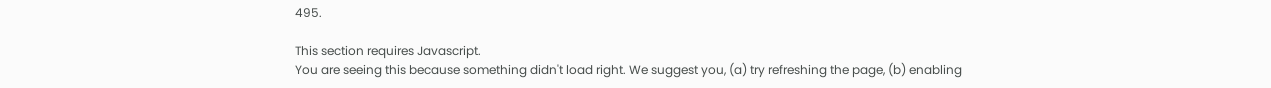495.

This section requires Javascript.
You are seeing this because something didn't load right. We suggest you, (a) try refreshing the page, (b) enabling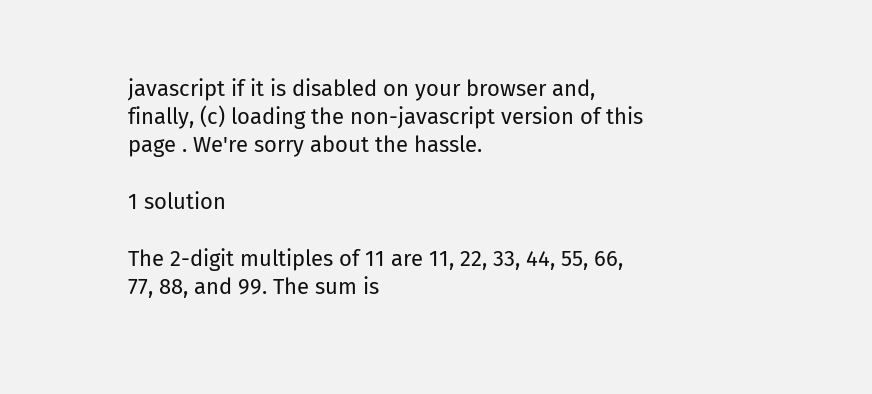javascript if it is disabled on your browser and, finally, (c) loading the non-javascript version of this page . We're sorry about the hassle.

1 solution

The 2-digit multiples of 11 are 11, 22, 33, 44, 55, 66, 77, 88, and 99. The sum is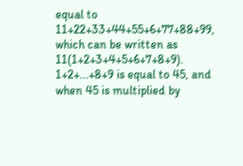equal to 11+22+33+44+55+6+77+88+99, which can be written as 11(1+2+3+4+5+6+7+8+9). 1+2+...+8+9 is equal to 45, and when 45 is multiplied by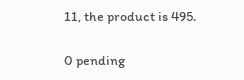11, the product is 495.

0 pending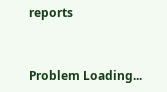reports


Problem Loading...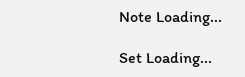Note Loading...

Set Loading...